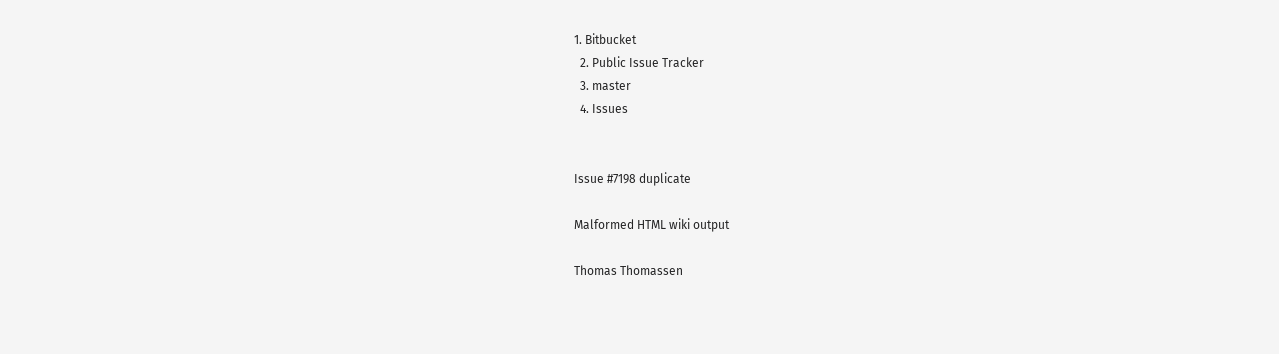1. Bitbucket
  2. Public Issue Tracker
  3. master
  4. Issues


Issue #7198 duplicate

Malformed HTML wiki output

Thomas Thomassen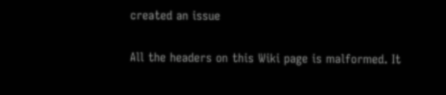created an issue

All the headers on this Wiki page is malformed. It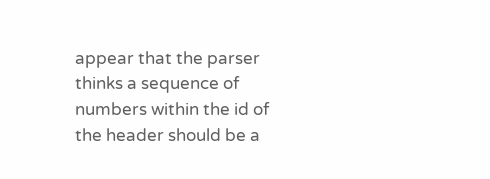appear that the parser thinks a sequence of numbers within the id of the header should be a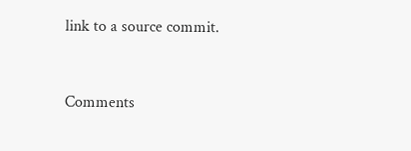link to a source commit.


Comments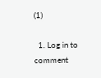(1)

  1. Log in to comment